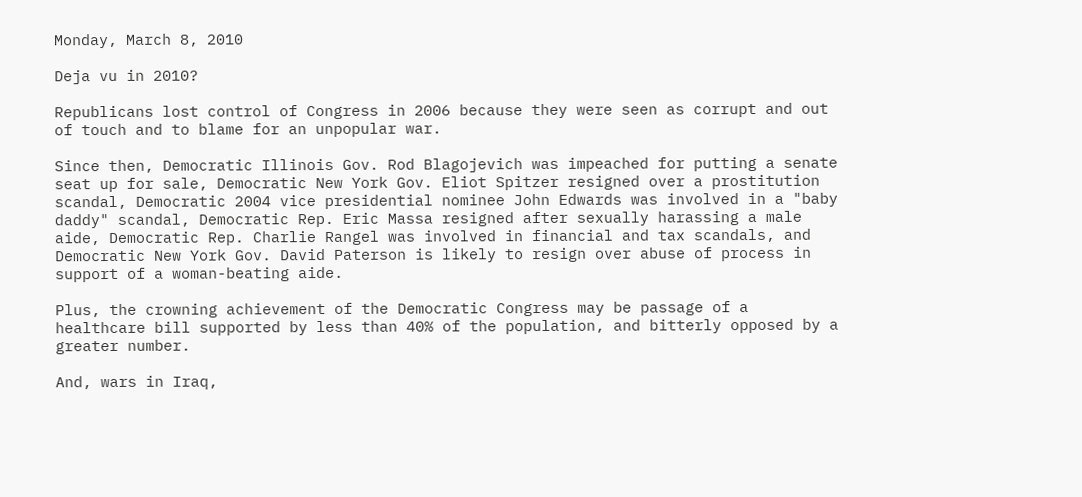Monday, March 8, 2010

Deja vu in 2010?

Republicans lost control of Congress in 2006 because they were seen as corrupt and out of touch and to blame for an unpopular war.

Since then, Democratic Illinois Gov. Rod Blagojevich was impeached for putting a senate seat up for sale, Democratic New York Gov. Eliot Spitzer resigned over a prostitution scandal, Democratic 2004 vice presidential nominee John Edwards was involved in a "baby daddy" scandal, Democratic Rep. Eric Massa resigned after sexually harassing a male aide, Democratic Rep. Charlie Rangel was involved in financial and tax scandals, and Democratic New York Gov. David Paterson is likely to resign over abuse of process in support of a woman-beating aide.

Plus, the crowning achievement of the Democratic Congress may be passage of a healthcare bill supported by less than 40% of the population, and bitterly opposed by a greater number.

And, wars in Iraq,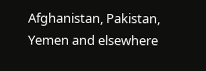Afghanistan, Pakistan, Yemen and elsewhere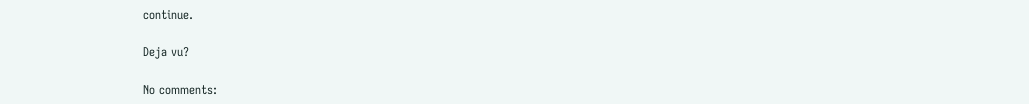continue.

Deja vu?

No comments: